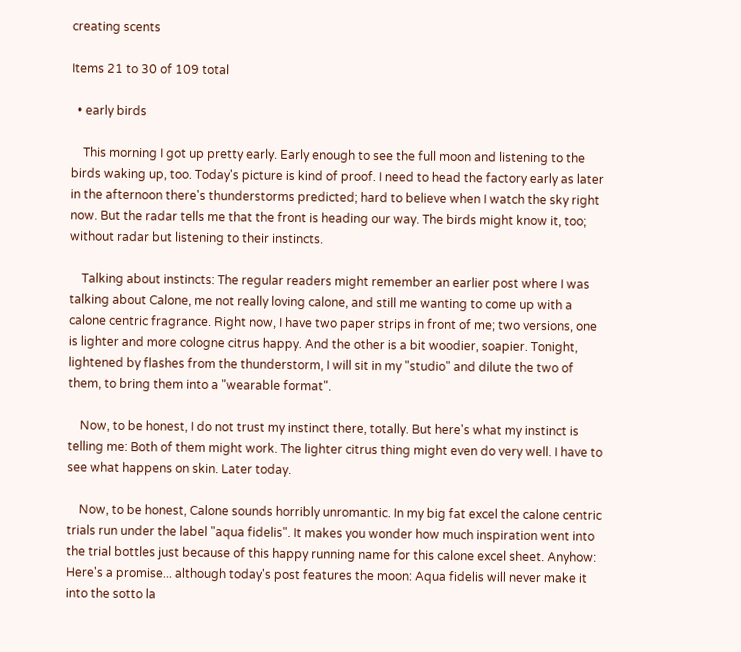creating scents

Items 21 to 30 of 109 total

  • early birds

    This morning I got up pretty early. Early enough to see the full moon and listening to the birds waking up, too. Today's picture is kind of proof. I need to head the factory early as later in the afternoon there's thunderstorms predicted; hard to believe when I watch the sky right now. But the radar tells me that the front is heading our way. The birds might know it, too; without radar but listening to their instincts.

    Talking about instincts: The regular readers might remember an earlier post where I was talking about Calone, me not really loving calone, and still me wanting to come up with a calone centric fragrance. Right now, I have two paper strips in front of me; two versions, one is lighter and more cologne citrus happy. And the other is a bit woodier, soapier. Tonight, lightened by flashes from the thunderstorm, I will sit in my "studio" and dilute the two of them, to bring them into a "wearable format".

    Now, to be honest, I do not trust my instinct there, totally. But here's what my instinct is telling me: Both of them might work. The lighter citrus thing might even do very well. I have to see what happens on skin. Later today.

    Now, to be honest, Calone sounds horribly unromantic. In my big fat excel the calone centric trials run under the label "aqua fidelis". It makes you wonder how much inspiration went into the trial bottles just because of this happy running name for this calone excel sheet. Anyhow: Here's a promise... although today's post features the moon: Aqua fidelis will never make it into the sotto la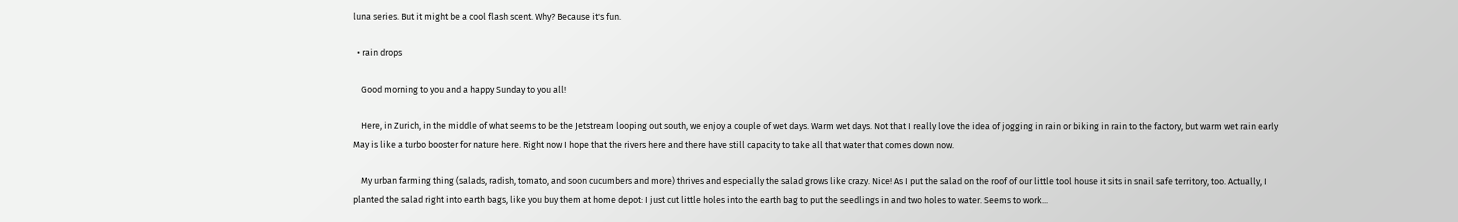luna series. But it might be a cool flash scent. Why? Because it's fun.

  • rain drops

    Good morning to you and a happy Sunday to you all!

    Here, in Zurich, in the middle of what seems to be the Jetstream looping out south, we enjoy a couple of wet days. Warm wet days. Not that I really love the idea of jogging in rain or biking in rain to the factory, but warm wet rain early May is like a turbo booster for nature here. Right now I hope that the rivers here and there have still capacity to take all that water that comes down now.

    My urban farming thing (salads, radish, tomato, and soon cucumbers and more) thrives and especially the salad grows like crazy. Nice! As I put the salad on the roof of our little tool house it sits in snail safe territory, too. Actually, I planted the salad right into earth bags, like you buy them at home depot: I just cut little holes into the earth bag to put the seedlings in and two holes to water. Seems to work...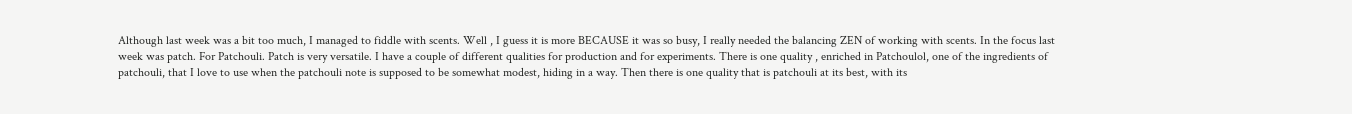Although last week was a bit too much, I managed to fiddle with scents. Well , I guess it is more BECAUSE it was so busy, I really needed the balancing ZEN of working with scents. In the focus last week was patch. For Patchouli. Patch is very versatile. I have a couple of different qualities for production and for experiments. There is one quality , enriched in Patchoulol, one of the ingredients of patchouli, that I love to use when the patchouli note is supposed to be somewhat modest, hiding in a way. Then there is one quality that is patchouli at its best, with its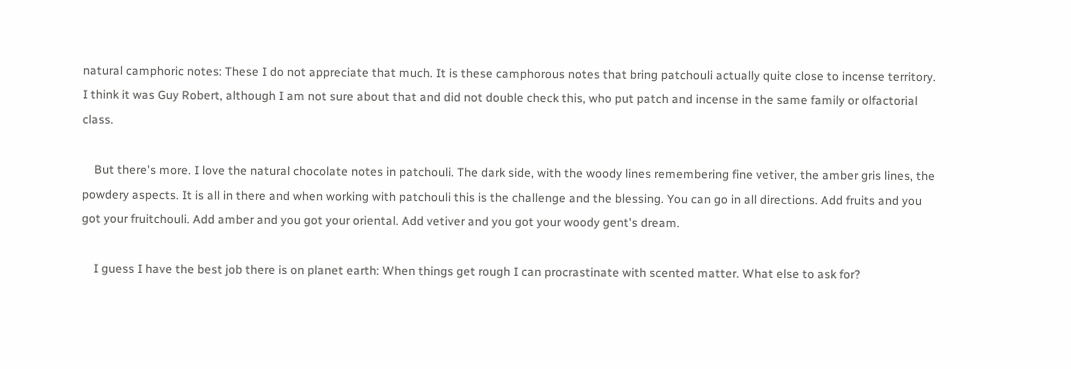natural camphoric notes: These I do not appreciate that much. It is these camphorous notes that bring patchouli actually quite close to incense territory. I think it was Guy Robert, although I am not sure about that and did not double check this, who put patch and incense in the same family or olfactorial class.

    But there's more. I love the natural chocolate notes in patchouli. The dark side, with the woody lines remembering fine vetiver, the amber gris lines, the powdery aspects. It is all in there and when working with patchouli this is the challenge and the blessing. You can go in all directions. Add fruits and you got your fruitchouli. Add amber and you got your oriental. Add vetiver and you got your woody gent's dream.

    I guess I have the best job there is on planet earth: When things get rough I can procrastinate with scented matter. What else to ask for?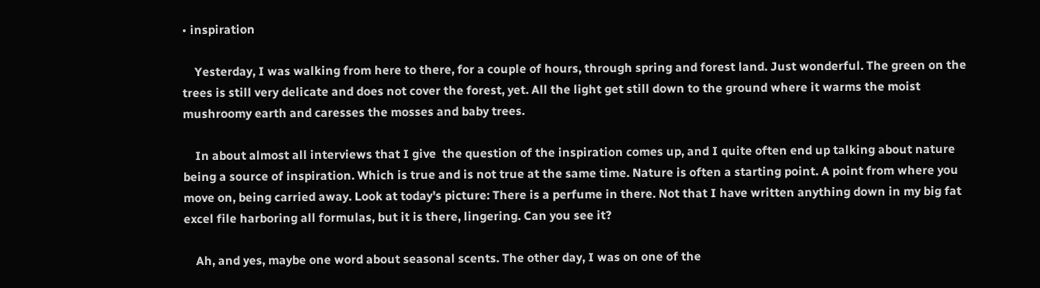• inspiration

    Yesterday, I was walking from here to there, for a couple of hours, through spring and forest land. Just wonderful. The green on the trees is still very delicate and does not cover the forest, yet. All the light get still down to the ground where it warms the moist mushroomy earth and caresses the mosses and baby trees.

    In about almost all interviews that I give  the question of the inspiration comes up, and I quite often end up talking about nature being a source of inspiration. Which is true and is not true at the same time. Nature is often a starting point. A point from where you move on, being carried away. Look at today's picture: There is a perfume in there. Not that I have written anything down in my big fat excel file harboring all formulas, but it is there, lingering. Can you see it?

    Ah, and yes, maybe one word about seasonal scents. The other day, I was on one of the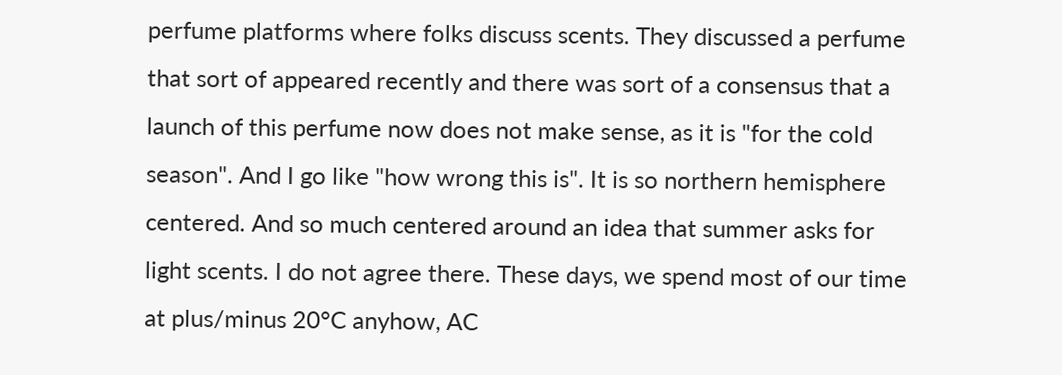perfume platforms where folks discuss scents. They discussed a perfume that sort of appeared recently and there was sort of a consensus that a launch of this perfume now does not make sense, as it is "for the cold season". And I go like "how wrong this is". It is so northern hemisphere centered. And so much centered around an idea that summer asks for light scents. I do not agree there. These days, we spend most of our time at plus/minus 20°C anyhow, AC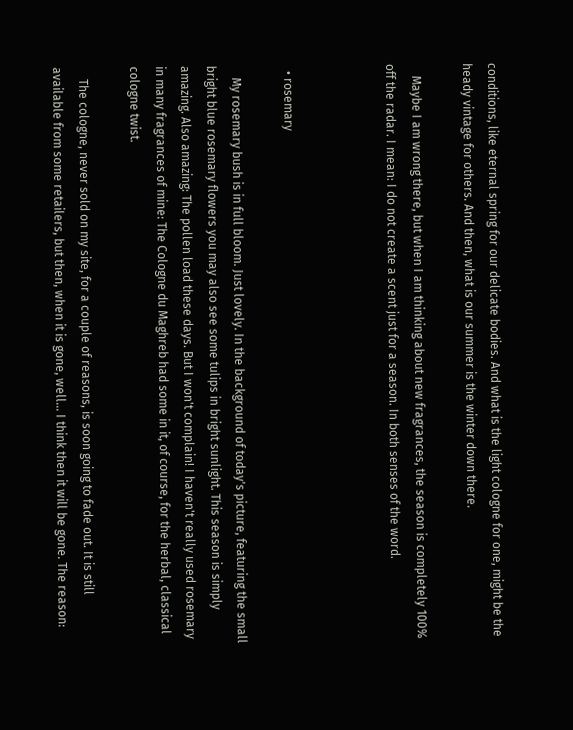conditions, like eternal spring for our delicate bodies. And what is the light cologne for one, might be the heady vintage for others. And then, what is our summer is the winter down there.

    Maybe I am wrong there, but when I am thinking about new fragrances, the season is completely 100% off the radar. I mean: I do not create a scent just for a season. In both senses of the word.



  • rosemary

    My rosemary bush is in full bloom. Just lovely. In the background of today's picture, featuring the small bright blue rosemary flowers you may also see some tulips in bright sunlight. This season is simply amazing. Also amazing: The pollen load these days. But I won't complain! I haven't really used rosemary in many fragrances of mine: The Cologne du Maghreb had some in it, of course, for the herbal, classical cologne twist.

    The cologne, never sold on my site, for a couple of reasons, is soon going to fade out. It is still available from some retailers, but then, when it is gone, well... I think then it will be gone. The reason: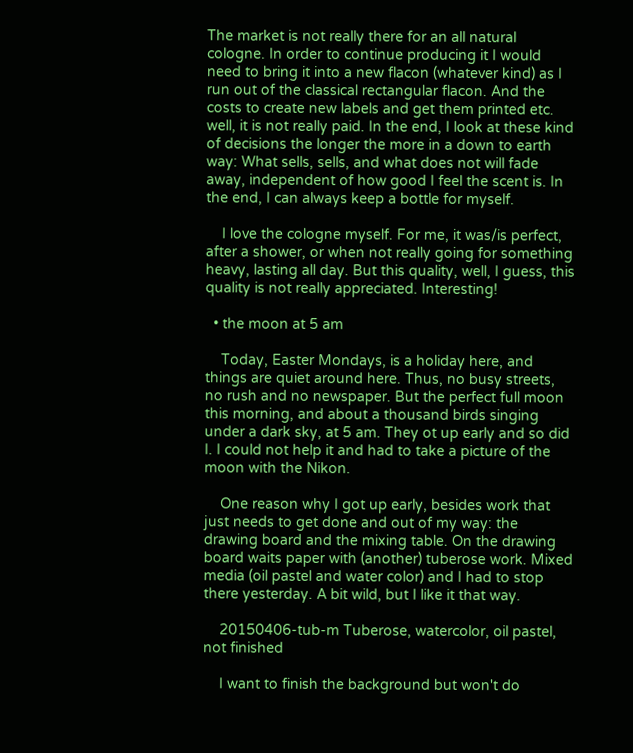The market is not really there for an all natural cologne. In order to continue producing it I would need to bring it into a new flacon (whatever kind) as I run out of the classical rectangular flacon. And the costs to create new labels and get them printed etc. well, it is not really paid. In the end, I look at these kind of decisions the longer the more in a down to earth way: What sells, sells, and what does not will fade away, independent of how good I feel the scent is. In the end, I can always keep a bottle for myself.

    I love the cologne myself. For me, it was/is perfect, after a shower, or when not really going for something heavy, lasting all day. But this quality, well, I guess, this quality is not really appreciated. Interesting!

  • the moon at 5 am

    Today, Easter Mondays, is a holiday here, and things are quiet around here. Thus, no busy streets, no rush and no newspaper. But the perfect full moon this morning, and about a thousand birds singing under a dark sky, at 5 am. They ot up early and so did I. I could not help it and had to take a picture of the moon with the Nikon.

    One reason why I got up early, besides work that just needs to get done and out of my way: the drawing board and the mixing table. On the drawing board waits paper with (another) tuberose work. Mixed media (oil pastel and water color) and I had to stop there yesterday. A bit wild, but I like it that way.

    20150406-tub-m Tuberose, watercolor, oil pastel, not finished

    I want to finish the background but won't do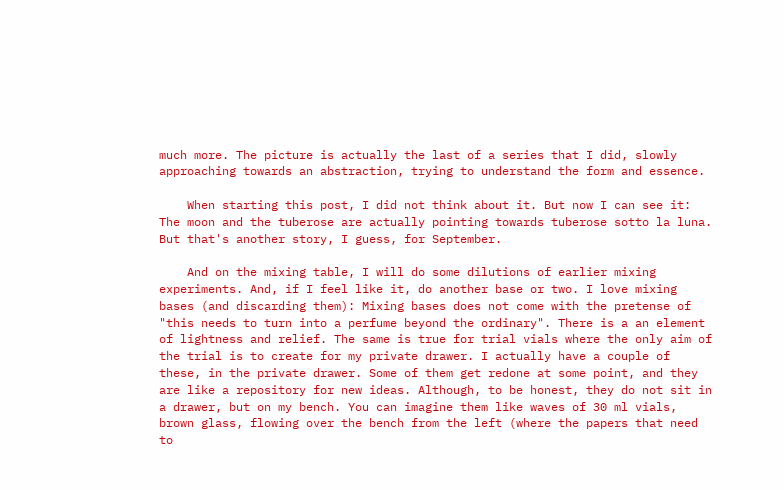much more. The picture is actually the last of a series that I did, slowly approaching towards an abstraction, trying to understand the form and essence.

    When starting this post, I did not think about it. But now I can see it: The moon and the tuberose are actually pointing towards tuberose sotto la luna. But that's another story, I guess, for September.

    And on the mixing table, I will do some dilutions of earlier mixing experiments. And, if I feel like it, do another base or two. I love mixing bases (and discarding them): Mixing bases does not come with the pretense of "this needs to turn into a perfume beyond the ordinary". There is a an element of lightness and relief. The same is true for trial vials where the only aim of the trial is to create for my private drawer. I actually have a couple of these, in the private drawer. Some of them get redone at some point, and they are like a repository for new ideas. Although, to be honest, they do not sit in a drawer, but on my bench. You can imagine them like waves of 30 ml vials, brown glass, flowing over the bench from the left (where the papers that need to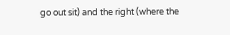go out sit) and the right (where the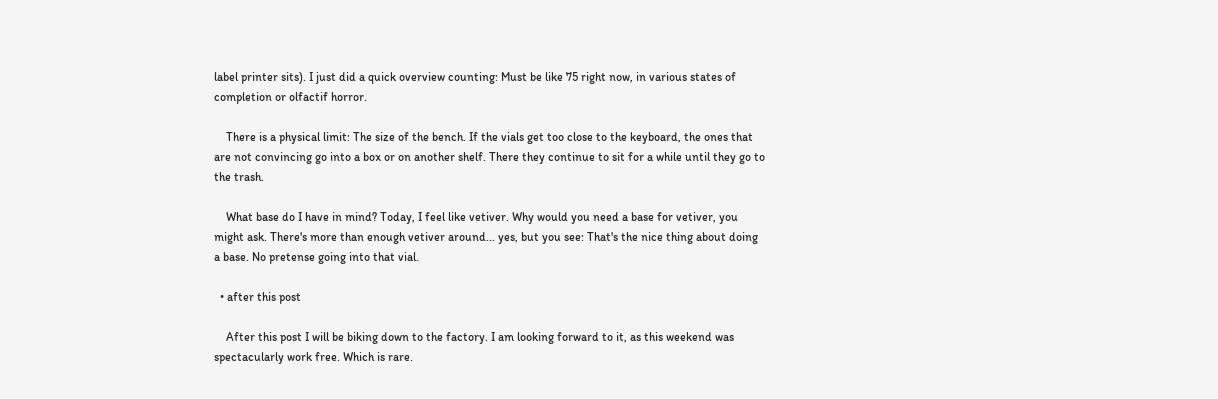label printer sits). I just did a quick overview counting: Must be like 75 right now, in various states of completion or olfactif horror.

    There is a physical limit: The size of the bench. If the vials get too close to the keyboard, the ones that are not convincing go into a box or on another shelf. There they continue to sit for a while until they go to the trash.

    What base do I have in mind? Today, I feel like vetiver. Why would you need a base for vetiver, you might ask. There's more than enough vetiver around... yes, but you see: That's the nice thing about doing a base. No pretense going into that vial.

  • after this post

    After this post I will be biking down to the factory. I am looking forward to it, as this weekend was spectacularly work free. Which is rare.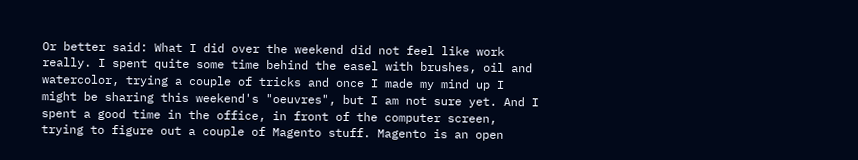Or better said: What I did over the weekend did not feel like work really. I spent quite some time behind the easel with brushes, oil and watercolor, trying a couple of tricks and once I made my mind up I might be sharing this weekend's "oeuvres", but I am not sure yet. And I spent a good time in the office, in front of the computer screen, trying to figure out a couple of Magento stuff. Magento is an open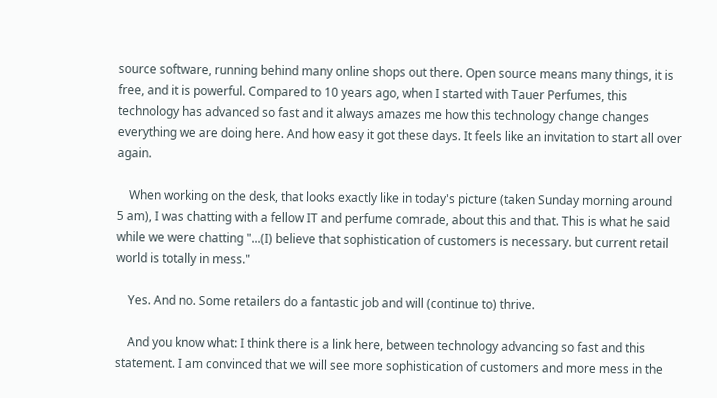source software, running behind many online shops out there. Open source means many things, it is free, and it is powerful. Compared to 10 years ago, when I started with Tauer Perfumes, this technology has advanced so fast and it always amazes me how this technology change changes everything we are doing here. And how easy it got these days. It feels like an invitation to start all over again.

    When working on the desk, that looks exactly like in today's picture (taken Sunday morning around 5 am), I was chatting with a fellow IT and perfume comrade, about this and that. This is what he said while we were chatting "...(I) believe that sophistication of customers is necessary. but current retail world is totally in mess."

    Yes. And no. Some retailers do a fantastic job and will (continue to) thrive.

    And you know what: I think there is a link here, between technology advancing so fast and this statement. I am convinced that we will see more sophistication of customers and more mess in the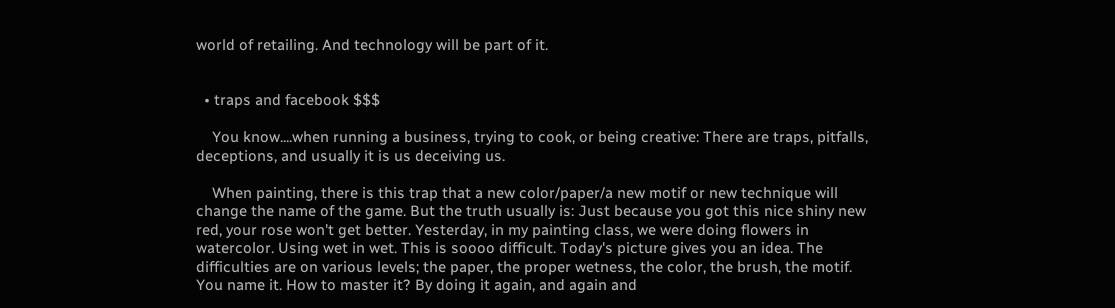world of retailing. And technology will be part of it.


  • traps and facebook $$$

    You know....when running a business, trying to cook, or being creative: There are traps, pitfalls, deceptions, and usually it is us deceiving us.

    When painting, there is this trap that a new color/paper/a new motif or new technique will change the name of the game. But the truth usually is: Just because you got this nice shiny new red, your rose won't get better. Yesterday, in my painting class, we were doing flowers in watercolor. Using wet in wet. This is soooo difficult. Today's picture gives you an idea. The difficulties are on various levels; the paper, the proper wetness, the color, the brush, the motif. You name it. How to master it? By doing it again, and again and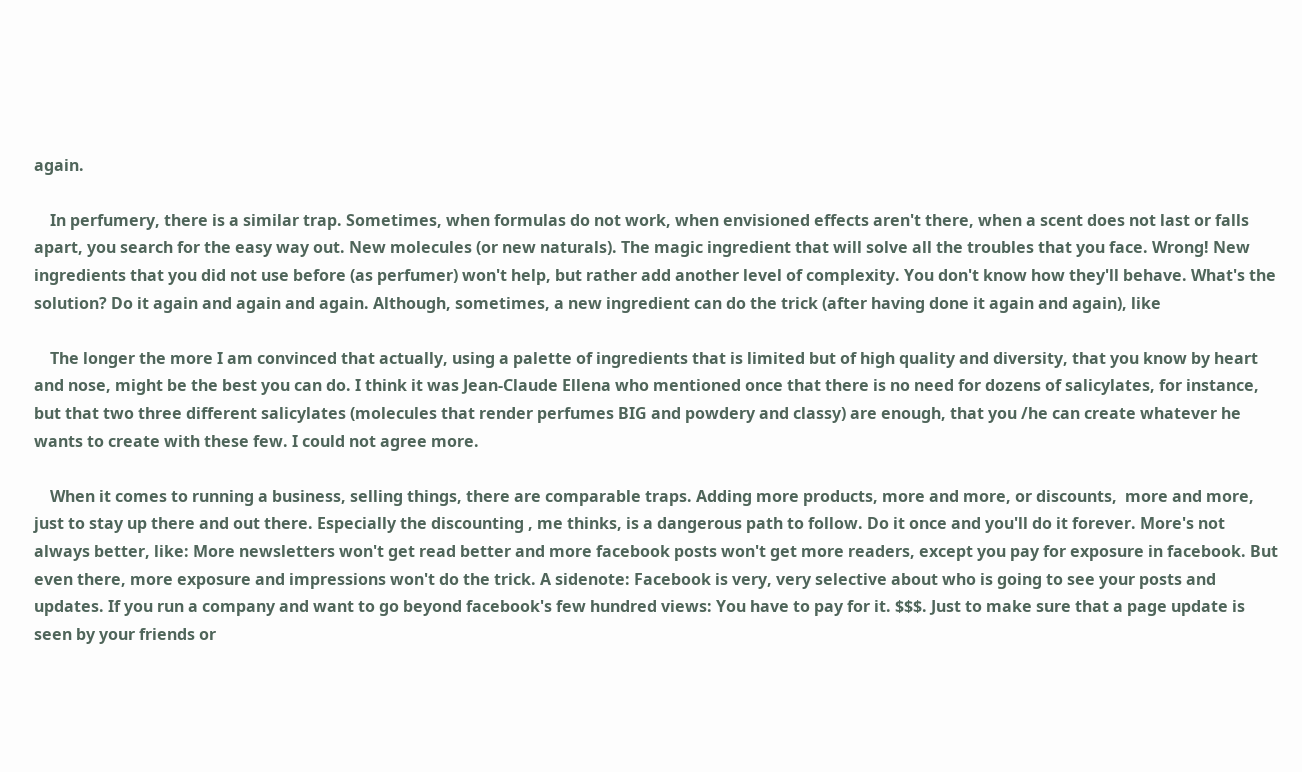again.

    In perfumery, there is a similar trap. Sometimes, when formulas do not work, when envisioned effects aren't there, when a scent does not last or falls apart, you search for the easy way out. New molecules (or new naturals). The magic ingredient that will solve all the troubles that you face. Wrong! New ingredients that you did not use before (as perfumer) won't help, but rather add another level of complexity. You don't know how they'll behave. What's the solution? Do it again and again and again. Although, sometimes, a new ingredient can do the trick (after having done it again and again), like

    The longer the more I am convinced that actually, using a palette of ingredients that is limited but of high quality and diversity, that you know by heart and nose, might be the best you can do. I think it was Jean-Claude Ellena who mentioned once that there is no need for dozens of salicylates, for instance, but that two three different salicylates (molecules that render perfumes BIG and powdery and classy) are enough, that you /he can create whatever he wants to create with these few. I could not agree more.

    When it comes to running a business, selling things, there are comparable traps. Adding more products, more and more, or discounts,  more and more, just to stay up there and out there. Especially the discounting , me thinks, is a dangerous path to follow. Do it once and you'll do it forever. More's not always better, like: More newsletters won't get read better and more facebook posts won't get more readers, except you pay for exposure in facebook. But even there, more exposure and impressions won't do the trick. A sidenote: Facebook is very, very selective about who is going to see your posts and updates. If you run a company and want to go beyond facebook's few hundred views: You have to pay for it. $$$. Just to make sure that a page update is seen by your friends or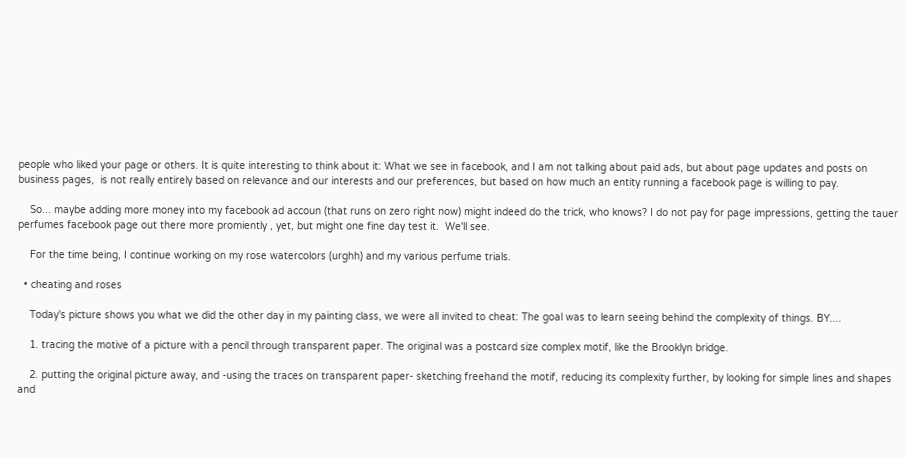people who liked your page or others. It is quite interesting to think about it: What we see in facebook, and I am not talking about paid ads, but about page updates and posts on business pages,  is not really entirely based on relevance and our interests and our preferences, but based on how much an entity running a facebook page is willing to pay.

    So... maybe adding more money into my facebook ad accoun (that runs on zero right now) might indeed do the trick, who knows? I do not pay for page impressions, getting the tauer perfumes facebook page out there more promiently , yet, but might one fine day test it.  We'll see.

    For the time being, I continue working on my rose watercolors (urghh) and my various perfume trials.

  • cheating and roses

    Today's picture shows you what we did the other day in my painting class, we were all invited to cheat: The goal was to learn seeing behind the complexity of things. BY....

    1. tracing the motive of a picture with a pencil through transparent paper. The original was a postcard size complex motif, like the Brooklyn bridge.

    2. putting the original picture away, and -using the traces on transparent paper- sketching freehand the motif, reducing its complexity further, by looking for simple lines and shapes and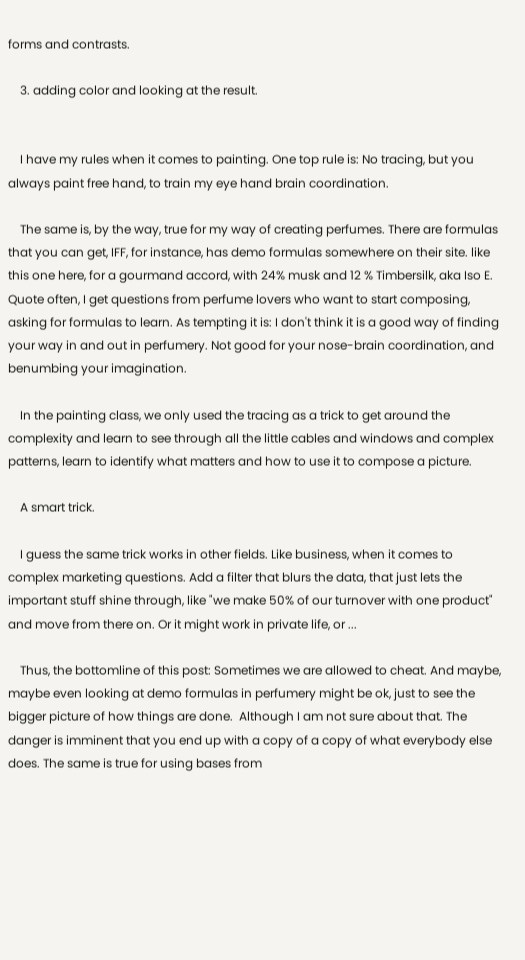forms and contrasts.

    3. adding color and looking at the result.


    I have my rules when it comes to painting. One top rule is: No tracing, but you always paint free hand, to train my eye hand brain coordination.

    The same is, by the way, true for my way of creating perfumes. There are formulas that you can get, IFF, for instance, has demo formulas somewhere on their site. like this one here, for a gourmand accord, with 24% musk and 12 % Timbersilk, aka Iso E. Quote often, I get questions from perfume lovers who want to start composing, asking for formulas to learn. As tempting it is: I don't think it is a good way of finding your way in and out in perfumery. Not good for your nose-brain coordination, and benumbing your imagination.

    In the painting class, we only used the tracing as a trick to get around the complexity and learn to see through all the little cables and windows and complex patterns, learn to identify what matters and how to use it to compose a picture.

    A smart trick.

    I guess the same trick works in other fields. Like business, when it comes to complex marketing questions. Add a filter that blurs the data, that just lets the important stuff shine through, like "we make 50% of our turnover with one product" and move from there on. Or it might work in private life, or ...

    Thus, the bottomline of this post: Sometimes we are allowed to cheat. And maybe, maybe even looking at demo formulas in perfumery might be ok, just to see the bigger picture of how things are done.  Although I am not sure about that. The danger is imminent that you end up with a copy of a copy of what everybody else does. The same is true for using bases from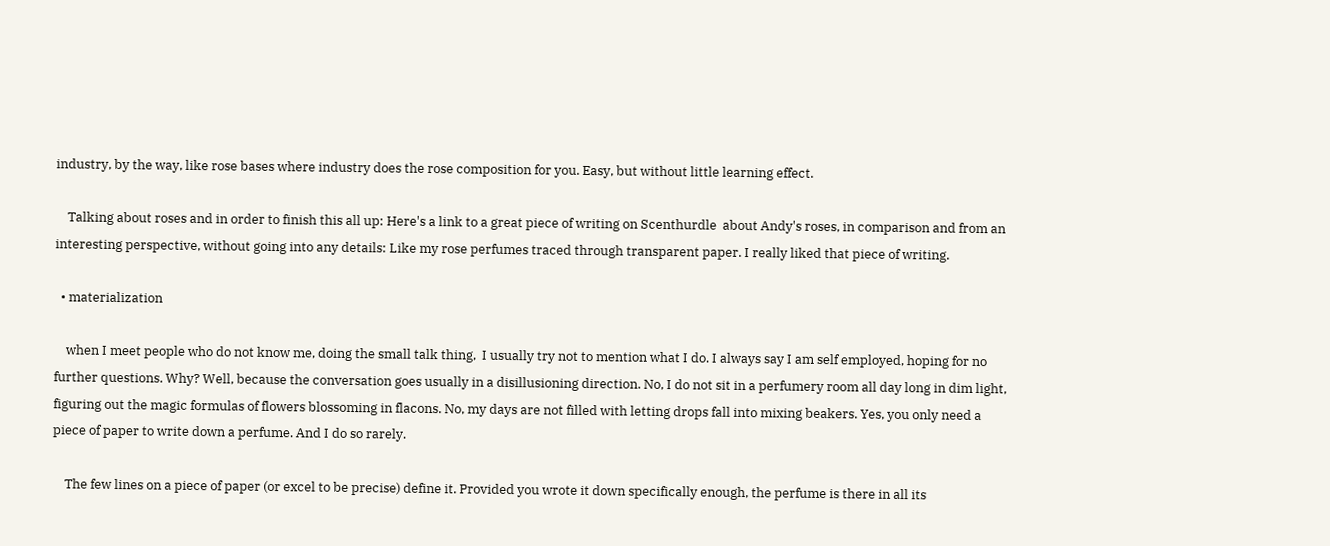industry, by the way, like rose bases where industry does the rose composition for you. Easy, but without little learning effect.

    Talking about roses and in order to finish this all up: Here's a link to a great piece of writing on Scenthurdle  about Andy's roses, in comparison and from an interesting perspective, without going into any details: Like my rose perfumes traced through transparent paper. I really liked that piece of writing.

  • materialization

    when I meet people who do not know me, doing the small talk thing,  I usually try not to mention what I do. I always say I am self employed, hoping for no further questions. Why? Well, because the conversation goes usually in a disillusioning direction. No, I do not sit in a perfumery room all day long in dim light, figuring out the magic formulas of flowers blossoming in flacons. No, my days are not filled with letting drops fall into mixing beakers. Yes, you only need a piece of paper to write down a perfume. And I do so rarely.

    The few lines on a piece of paper (or excel to be precise) define it. Provided you wrote it down specifically enough, the perfume is there in all its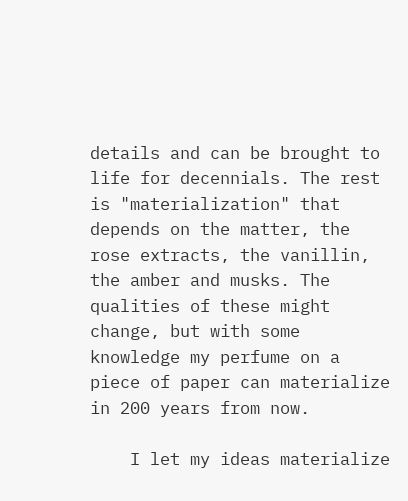details and can be brought to life for decennials. The rest is "materialization" that depends on the matter, the rose extracts, the vanillin, the amber and musks. The qualities of these might change, but with some knowledge my perfume on a piece of paper can materialize in 200 years from now.

    I let my ideas materialize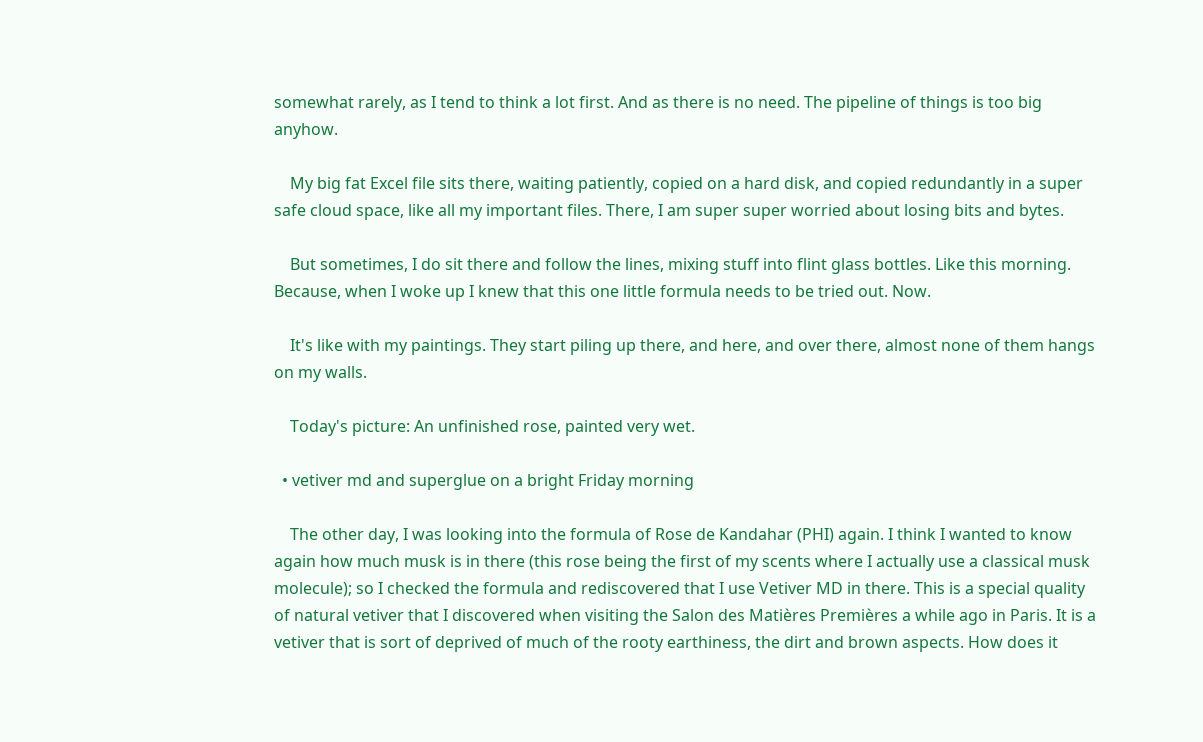somewhat rarely, as I tend to think a lot first. And as there is no need. The pipeline of things is too big anyhow.

    My big fat Excel file sits there, waiting patiently, copied on a hard disk, and copied redundantly in a super safe cloud space, like all my important files. There, I am super super worried about losing bits and bytes.

    But sometimes, I do sit there and follow the lines, mixing stuff into flint glass bottles. Like this morning. Because, when I woke up I knew that this one little formula needs to be tried out. Now.

    It's like with my paintings. They start piling up there, and here, and over there, almost none of them hangs on my walls.

    Today's picture: An unfinished rose, painted very wet.

  • vetiver md and superglue on a bright Friday morning

    The other day, I was looking into the formula of Rose de Kandahar (PHI) again. I think I wanted to know again how much musk is in there (this rose being the first of my scents where I actually use a classical musk molecule); so I checked the formula and rediscovered that I use Vetiver MD in there. This is a special quality of natural vetiver that I discovered when visiting the Salon des Matières Premières a while ago in Paris. It is a vetiver that is sort of deprived of much of the rooty earthiness, the dirt and brown aspects. How does it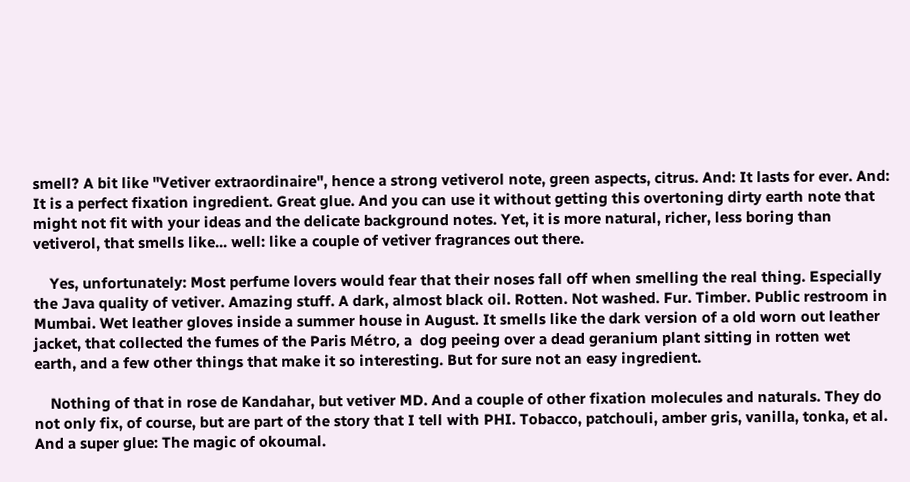smell? A bit like "Vetiver extraordinaire", hence a strong vetiverol note, green aspects, citrus. And: It lasts for ever. And: It is a perfect fixation ingredient. Great glue. And you can use it without getting this overtoning dirty earth note that might not fit with your ideas and the delicate background notes. Yet, it is more natural, richer, less boring than vetiverol, that smells like... well: like a couple of vetiver fragrances out there.

    Yes, unfortunately: Most perfume lovers would fear that their noses fall off when smelling the real thing. Especially the Java quality of vetiver. Amazing stuff. A dark, almost black oil. Rotten. Not washed. Fur. Timber. Public restroom in Mumbai. Wet leather gloves inside a summer house in August. It smells like the dark version of a old worn out leather jacket, that collected the fumes of the Paris Métro, a  dog peeing over a dead geranium plant sitting in rotten wet earth, and a few other things that make it so interesting. But for sure not an easy ingredient.

    Nothing of that in rose de Kandahar, but vetiver MD. And a couple of other fixation molecules and naturals. They do not only fix, of course, but are part of the story that I tell with PHI. Tobacco, patchouli, amber gris, vanilla, tonka, et al.  And a super glue: The magic of okoumal.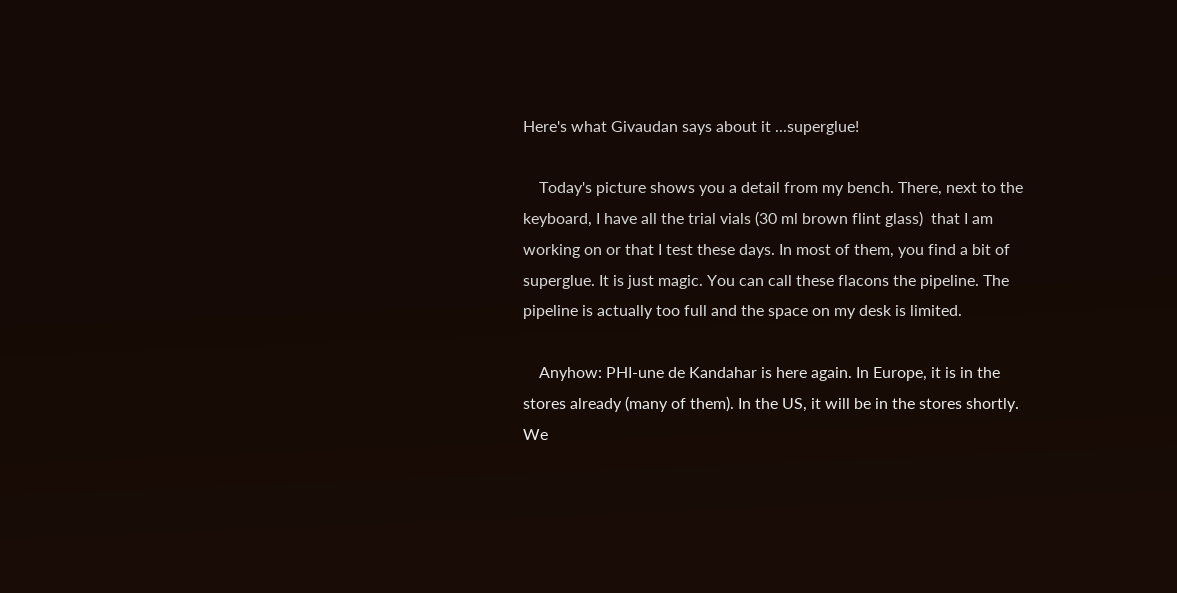Here's what Givaudan says about it ...superglue!

    Today's picture shows you a detail from my bench. There, next to the keyboard, I have all the trial vials (30 ml brown flint glass)  that I am working on or that I test these days. In most of them, you find a bit of superglue. It is just magic. You can call these flacons the pipeline. The pipeline is actually too full and the space on my desk is limited.

    Anyhow: PHI-une de Kandahar is here again. In Europe, it is in the stores already (many of them). In the US, it will be in the stores shortly. We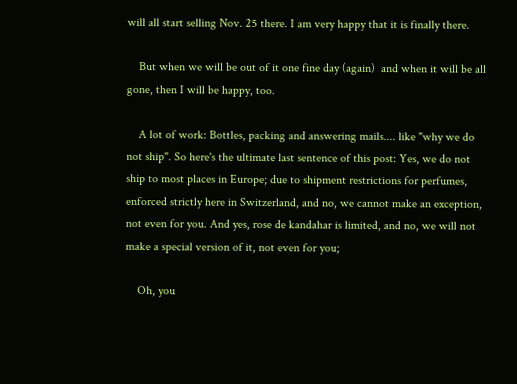will all start selling Nov. 25 there. I am very happy that it is finally there.

    But when we will be out of it one fine day (again)  and when it will be all gone, then I will be happy, too.

    A lot of work: Bottles, packing and answering mails.... like "why we do not ship". So here's the ultimate last sentence of this post: Yes, we do not ship to most places in Europe; due to shipment restrictions for perfumes, enforced strictly here in Switzerland, and no, we cannot make an exception, not even for you. And yes, rose de kandahar is limited, and no, we will not make a special version of it, not even for you;

    Oh, you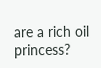are a rich oil princess?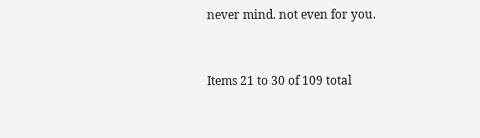never mind. not even for you.


Items 21 to 30 of 109 total